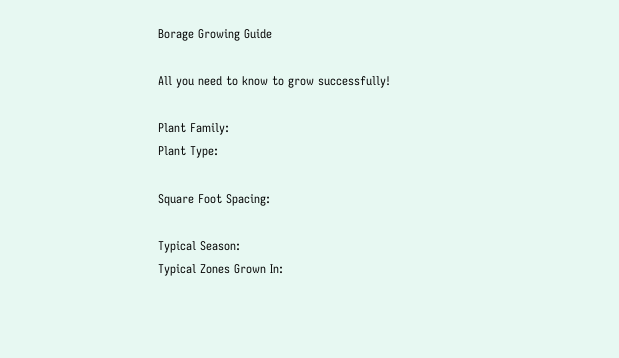Borage Growing Guide

All you need to know to grow successfully!

Plant Family:
Plant Type:

Square Foot Spacing:

Typical Season:
Typical Zones Grown In: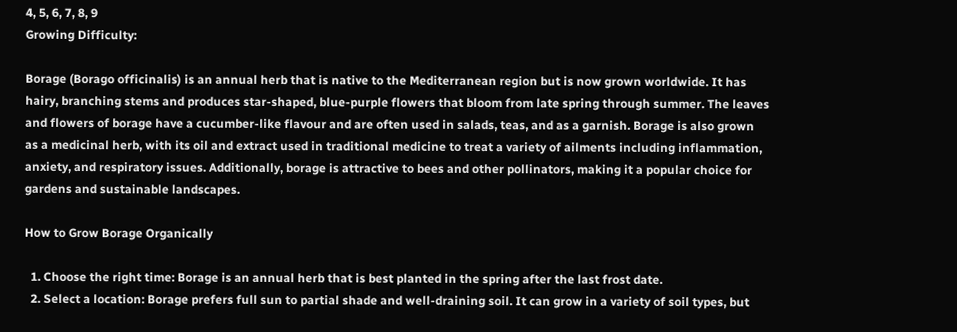4, 5, 6, 7, 8, 9
Growing Difficulty:

Borage (Borago officinalis) is an annual herb that is native to the Mediterranean region but is now grown worldwide. It has hairy, branching stems and produces star-shaped, blue-purple flowers that bloom from late spring through summer. The leaves and flowers of borage have a cucumber-like flavour and are often used in salads, teas, and as a garnish. Borage is also grown as a medicinal herb, with its oil and extract used in traditional medicine to treat a variety of ailments including inflammation, anxiety, and respiratory issues. Additionally, borage is attractive to bees and other pollinators, making it a popular choice for gardens and sustainable landscapes.

How to Grow Borage Organically

  1. Choose the right time: Borage is an annual herb that is best planted in the spring after the last frost date.
  2. Select a location: Borage prefers full sun to partial shade and well-draining soil. It can grow in a variety of soil types, but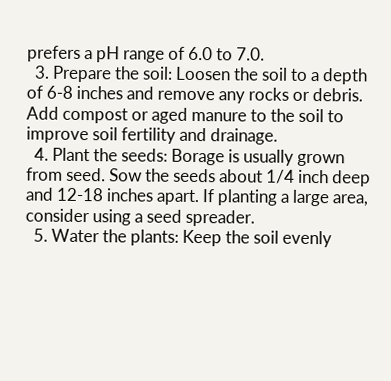prefers a pH range of 6.0 to 7.0.
  3. Prepare the soil: Loosen the soil to a depth of 6-8 inches and remove any rocks or debris. Add compost or aged manure to the soil to improve soil fertility and drainage.
  4. Plant the seeds: Borage is usually grown from seed. Sow the seeds about 1/4 inch deep and 12-18 inches apart. If planting a large area, consider using a seed spreader.
  5. Water the plants: Keep the soil evenly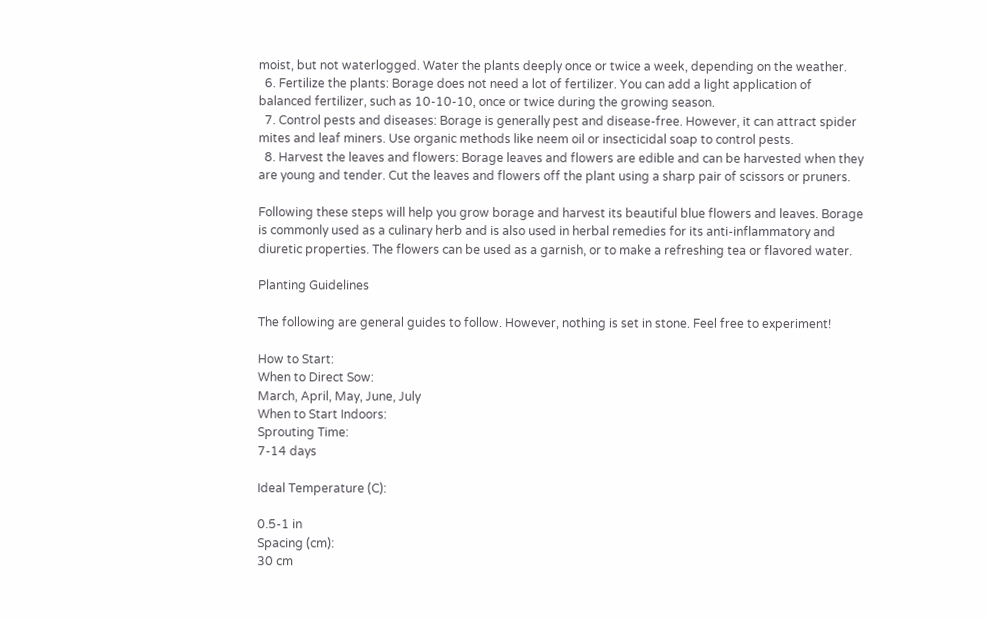moist, but not waterlogged. Water the plants deeply once or twice a week, depending on the weather.
  6. Fertilize the plants: Borage does not need a lot of fertilizer. You can add a light application of balanced fertilizer, such as 10-10-10, once or twice during the growing season.
  7. Control pests and diseases: Borage is generally pest and disease-free. However, it can attract spider mites and leaf miners. Use organic methods like neem oil or insecticidal soap to control pests.
  8. Harvest the leaves and flowers: Borage leaves and flowers are edible and can be harvested when they are young and tender. Cut the leaves and flowers off the plant using a sharp pair of scissors or pruners.

Following these steps will help you grow borage and harvest its beautiful blue flowers and leaves. Borage is commonly used as a culinary herb and is also used in herbal remedies for its anti-inflammatory and diuretic properties. The flowers can be used as a garnish, or to make a refreshing tea or flavored water.

Planting Guidelines

The following are general guides to follow. However, nothing is set in stone. Feel free to experiment!

How to Start:
When to Direct Sow:
March, April, May, June, July
When to Start Indoors:
Sprouting Time:
7-14 days

Ideal Temperature (C):

0.5-1 in
Spacing (cm):
30 cm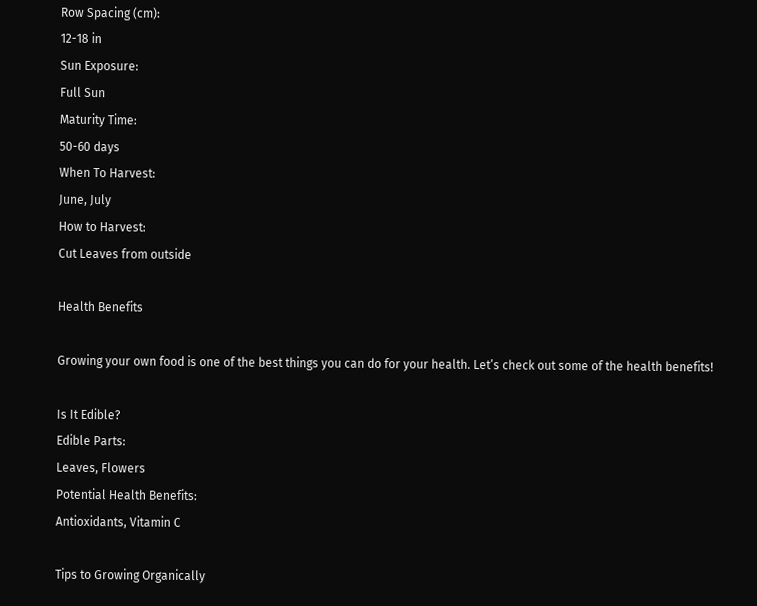Row Spacing (cm):
12-18 in
Sun Exposure:
Full Sun
Maturity Time:
50-60 days
When To Harvest:
June, July
How to Harvest:
Cut Leaves from outside

Health Benefits

Growing your own food is one of the best things you can do for your health. Let’s check out some of the health benefits!

Is It Edible?
Edible Parts:
Leaves, Flowers
Potential Health Benefits:
Antioxidants, Vitamin C

Tips to Growing Organically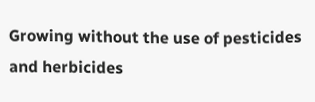Growing without the use of pesticides and herbicides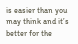is easier than you may think and it’s better for the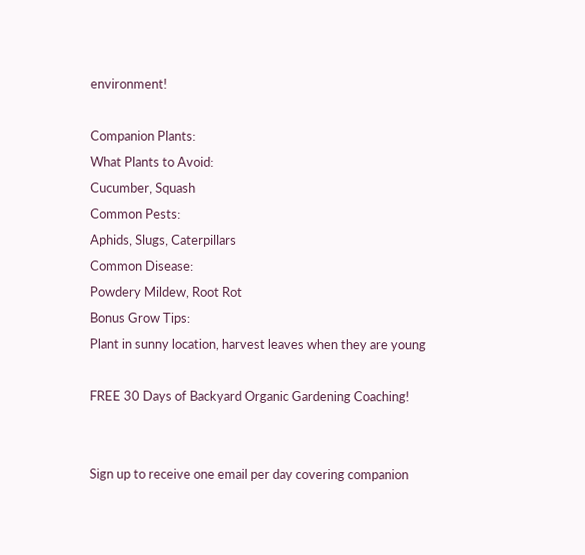environment!

Companion Plants:
What Plants to Avoid:
Cucumber, Squash
Common Pests:
Aphids, Slugs, Caterpillars
Common Disease:
Powdery Mildew, Root Rot
Bonus Grow Tips:
Plant in sunny location, harvest leaves when they are young

FREE 30 Days of Backyard Organic Gardening Coaching!


Sign up to receive one email per day covering companion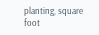planting, square foot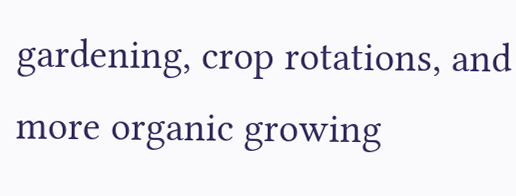gardening, crop rotations, and more organic growing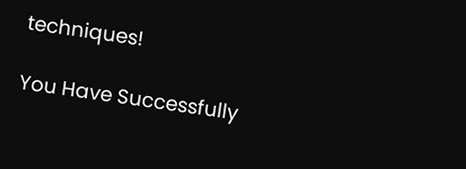techniques!

You Have Successfully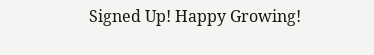Signed Up! Happy Growing!